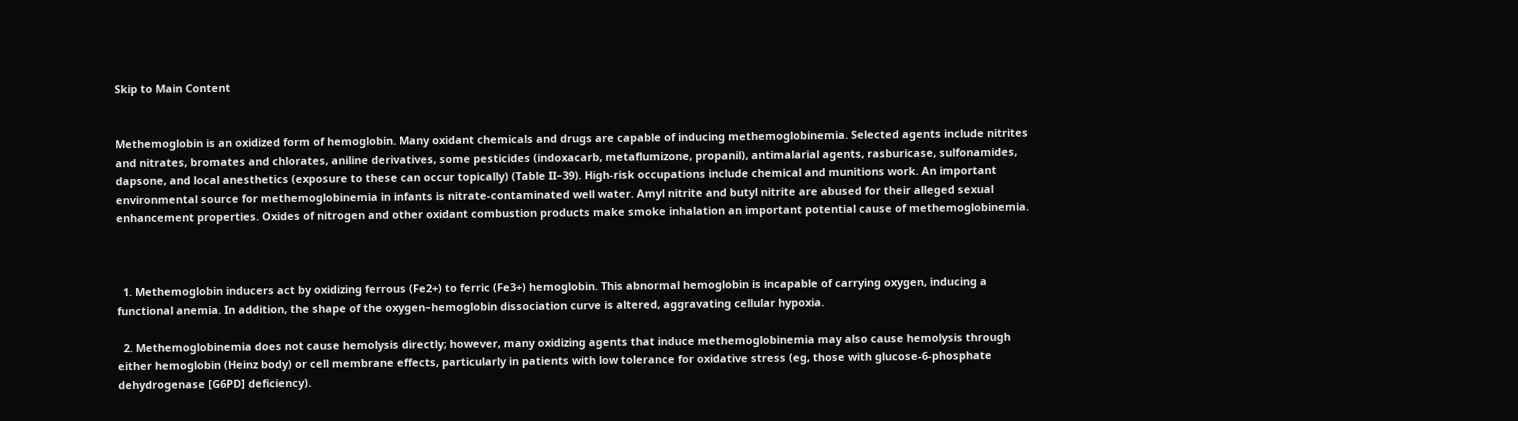Skip to Main Content


Methemoglobin is an oxidized form of hemoglobin. Many oxidant chemicals and drugs are capable of inducing methemoglobinemia. Selected agents include nitrites and nitrates, bromates and chlorates, aniline derivatives, some pesticides (indoxacarb, metaflumizone, propanil), antimalarial agents, rasburicase, sulfonamides, dapsone, and local anesthetics (exposure to these can occur topically) (Table II–39). High-risk occupations include chemical and munitions work. An important environmental source for methemoglobinemia in infants is nitrate-contaminated well water. Amyl nitrite and butyl nitrite are abused for their alleged sexual enhancement properties. Oxides of nitrogen and other oxidant combustion products make smoke inhalation an important potential cause of methemoglobinemia.



  1. Methemoglobin inducers act by oxidizing ferrous (Fe2+) to ferric (Fe3+) hemoglobin. This abnormal hemoglobin is incapable of carrying oxygen, inducing a functional anemia. In addition, the shape of the oxygen–hemoglobin dissociation curve is altered, aggravating cellular hypoxia.

  2. Methemoglobinemia does not cause hemolysis directly; however, many oxidizing agents that induce methemoglobinemia may also cause hemolysis through either hemoglobin (Heinz body) or cell membrane effects, particularly in patients with low tolerance for oxidative stress (eg, those with glucose-6-phosphate dehydrogenase [G6PD] deficiency).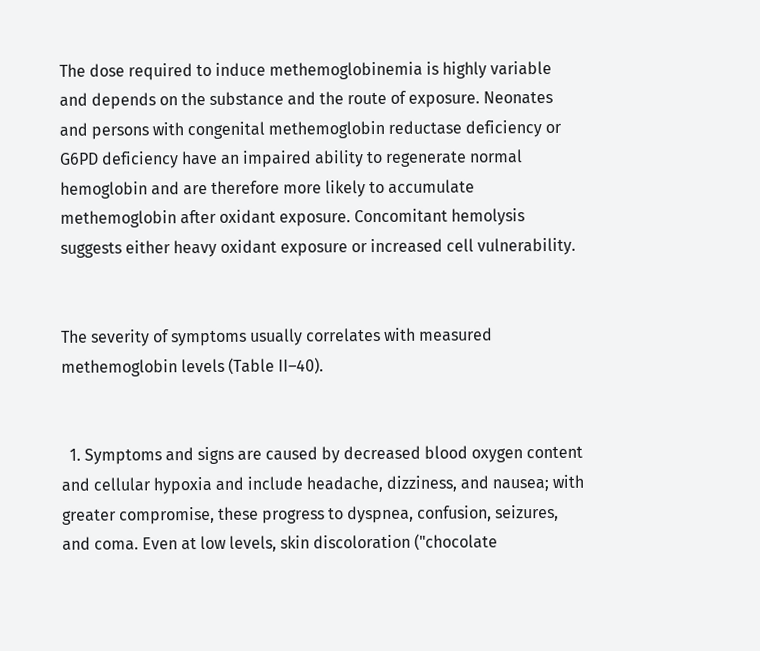The dose required to induce methemoglobinemia is highly variable and depends on the substance and the route of exposure. Neonates and persons with congenital methemoglobin reductase deficiency or G6PD deficiency have an impaired ability to regenerate normal hemoglobin and are therefore more likely to accumulate methemoglobin after oxidant exposure. Concomitant hemolysis suggests either heavy oxidant exposure or increased cell vulnerability.


The severity of symptoms usually correlates with measured methemoglobin levels (Table II–40).


  1. Symptoms and signs are caused by decreased blood oxygen content and cellular hypoxia and include headache, dizziness, and nausea; with greater compromise, these progress to dyspnea, confusion, seizures, and coma. Even at low levels, skin discoloration ("chocolate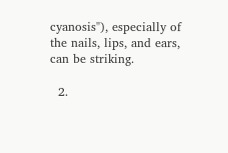cyanosis"), especially of the nails, lips, and ears, can be striking.

  2.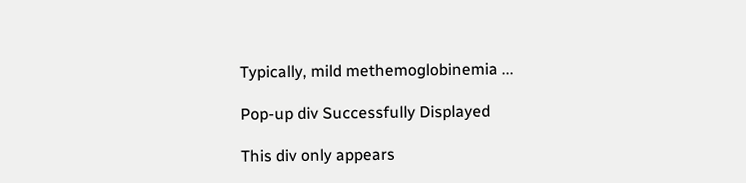Typically, mild methemoglobinemia ...

Pop-up div Successfully Displayed

This div only appears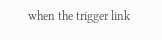when the trigger link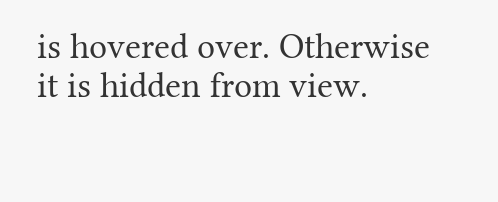is hovered over. Otherwise it is hidden from view.